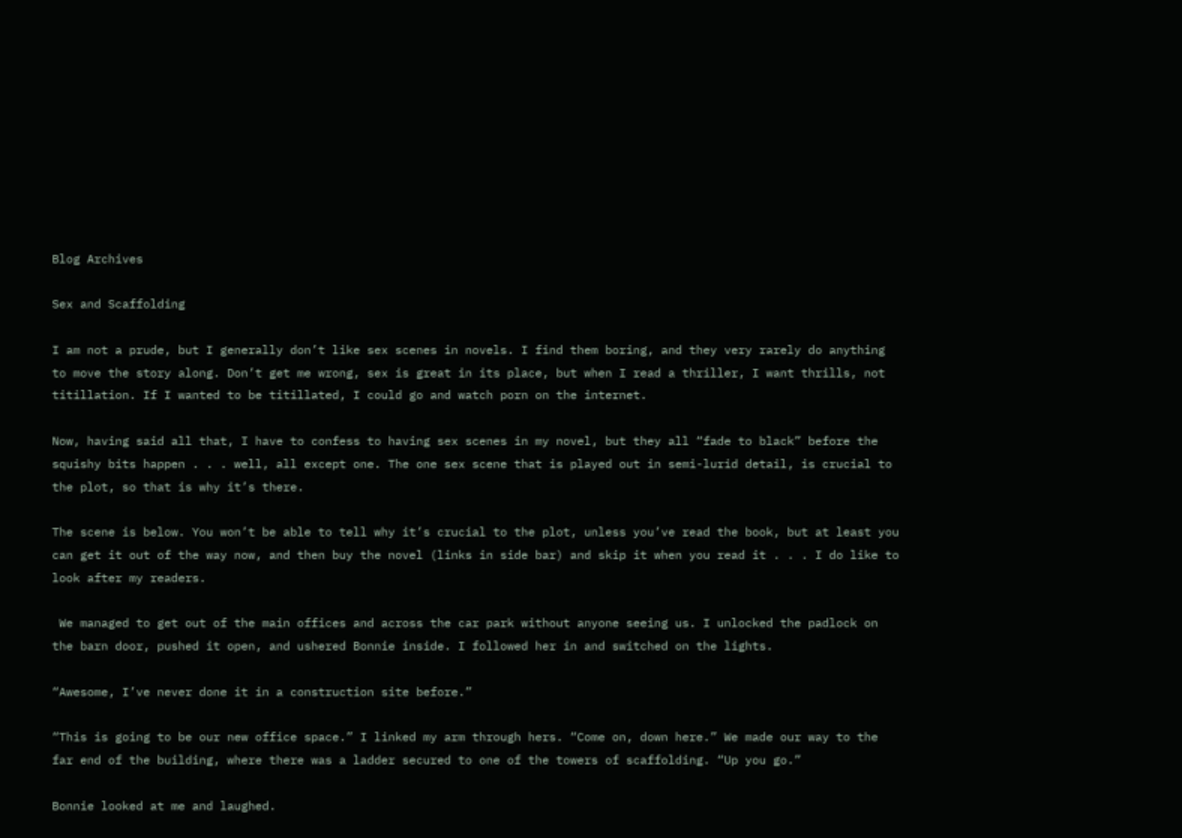Blog Archives

Sex and Scaffolding

I am not a prude, but I generally don’t like sex scenes in novels. I find them boring, and they very rarely do anything to move the story along. Don’t get me wrong, sex is great in its place, but when I read a thriller, I want thrills, not titillation. If I wanted to be titillated, I could go and watch porn on the internet.

Now, having said all that, I have to confess to having sex scenes in my novel, but they all “fade to black” before the squishy bits happen . . . well, all except one. The one sex scene that is played out in semi-lurid detail, is crucial to the plot, so that is why it’s there.

The scene is below. You won’t be able to tell why it’s crucial to the plot, unless you’ve read the book, but at least you can get it out of the way now, and then buy the novel (links in side bar) and skip it when you read it . . . I do like to look after my readers.

 We managed to get out of the main offices and across the car park without anyone seeing us. I unlocked the padlock on the barn door, pushed it open, and ushered Bonnie inside. I followed her in and switched on the lights.

“Awesome, I’ve never done it in a construction site before.”

“This is going to be our new office space.” I linked my arm through hers. “Come on, down here.” We made our way to the far end of the building, where there was a ladder secured to one of the towers of scaffolding. “Up you go.”

Bonnie looked at me and laughed.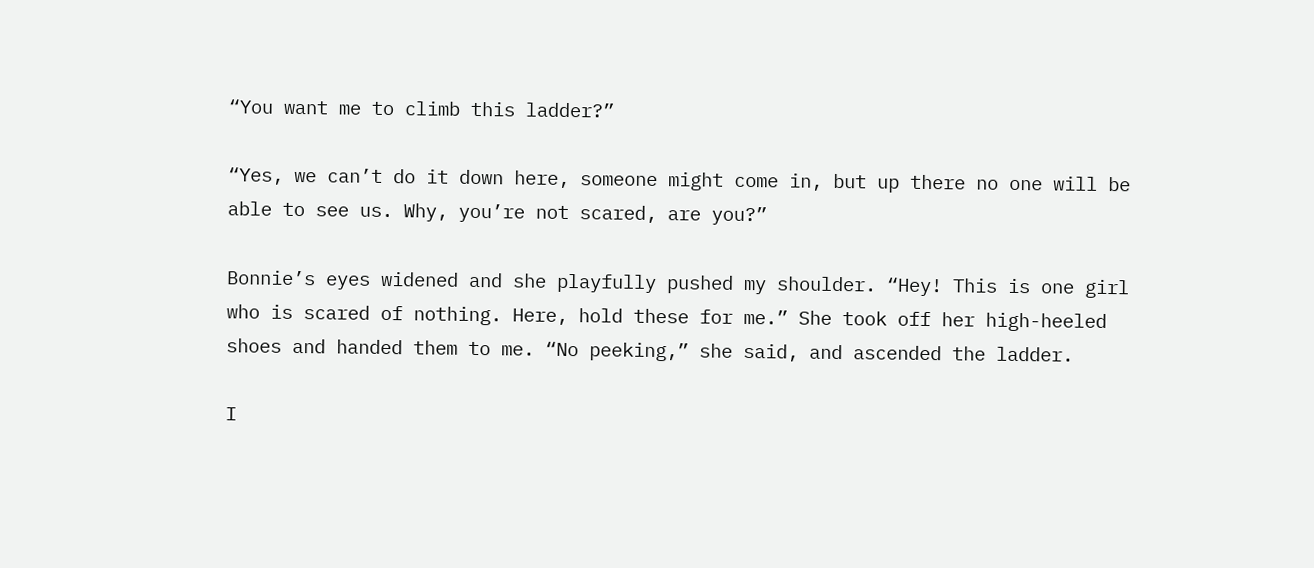“You want me to climb this ladder?”

“Yes, we can’t do it down here, someone might come in, but up there no one will be able to see us. Why, you’re not scared, are you?”

Bonnie’s eyes widened and she playfully pushed my shoulder. “Hey! This is one girl who is scared of nothing. Here, hold these for me.” She took off her high-heeled shoes and handed them to me. “No peeking,” she said, and ascended the ladder.

I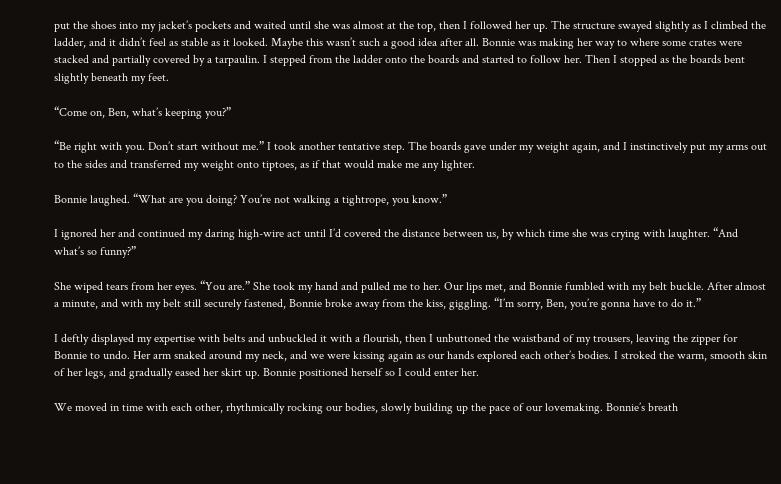put the shoes into my jacket’s pockets and waited until she was almost at the top, then I followed her up. The structure swayed slightly as I climbed the ladder, and it didn’t feel as stable as it looked. Maybe this wasn’t such a good idea after all. Bonnie was making her way to where some crates were stacked and partially covered by a tarpaulin. I stepped from the ladder onto the boards and started to follow her. Then I stopped as the boards bent slightly beneath my feet.

“Come on, Ben, what’s keeping you?”

“Be right with you. Don’t start without me.” I took another tentative step. The boards gave under my weight again, and I instinctively put my arms out to the sides and transferred my weight onto tiptoes, as if that would make me any lighter.

Bonnie laughed. “What are you doing? You’re not walking a tightrope, you know.”

I ignored her and continued my daring high-wire act until I’d covered the distance between us, by which time she was crying with laughter. “And what’s so funny?”

She wiped tears from her eyes. “You are.” She took my hand and pulled me to her. Our lips met, and Bonnie fumbled with my belt buckle. After almost a minute, and with my belt still securely fastened, Bonnie broke away from the kiss, giggling. “I’m sorry, Ben, you’re gonna have to do it.”

I deftly displayed my expertise with belts and unbuckled it with a flourish, then I unbuttoned the waistband of my trousers, leaving the zipper for Bonnie to undo. Her arm snaked around my neck, and we were kissing again as our hands explored each other’s bodies. I stroked the warm, smooth skin of her legs, and gradually eased her skirt up. Bonnie positioned herself so I could enter her.

We moved in time with each other, rhythmically rocking our bodies, slowly building up the pace of our lovemaking. Bonnie’s breath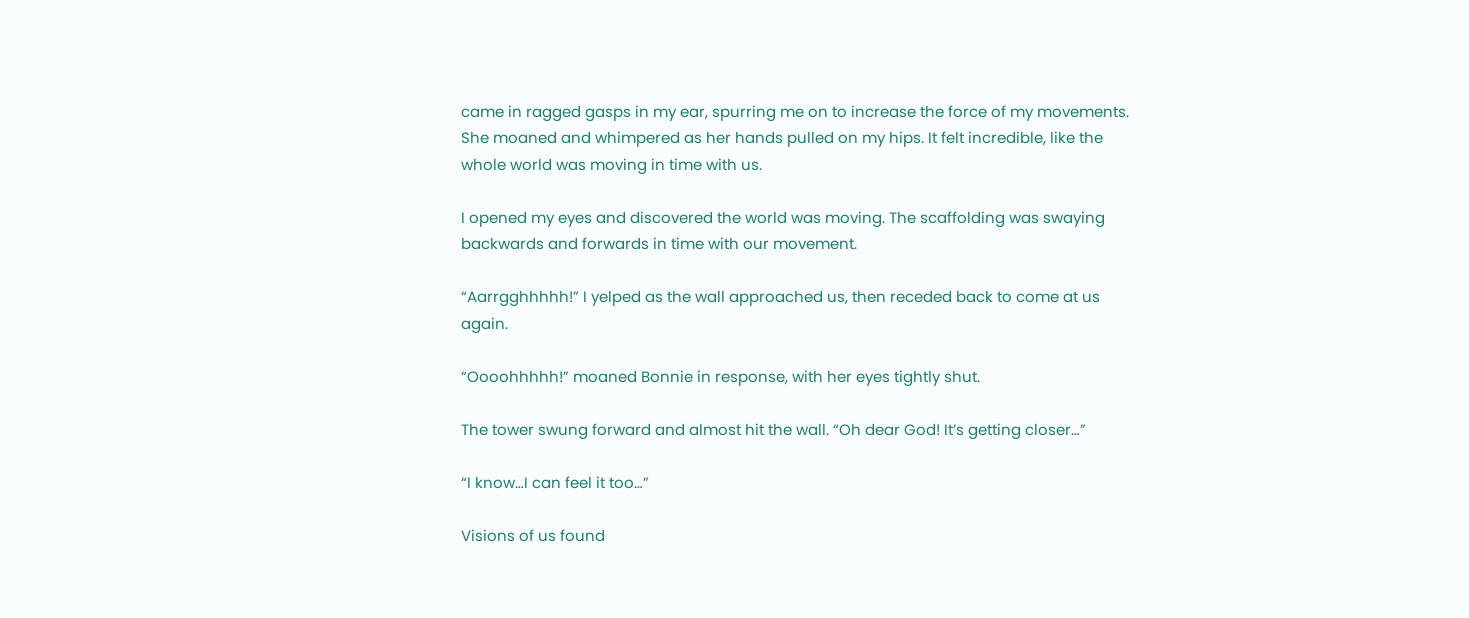came in ragged gasps in my ear, spurring me on to increase the force of my movements. She moaned and whimpered as her hands pulled on my hips. It felt incredible, like the whole world was moving in time with us.

I opened my eyes and discovered the world was moving. The scaffolding was swaying backwards and forwards in time with our movement.

“Aarrgghhhhh!” I yelped as the wall approached us, then receded back to come at us again.

“Oooohhhhh!” moaned Bonnie in response, with her eyes tightly shut.

The tower swung forward and almost hit the wall. “Oh dear God! It’s getting closer…”

“I know…I can feel it too…”

Visions of us found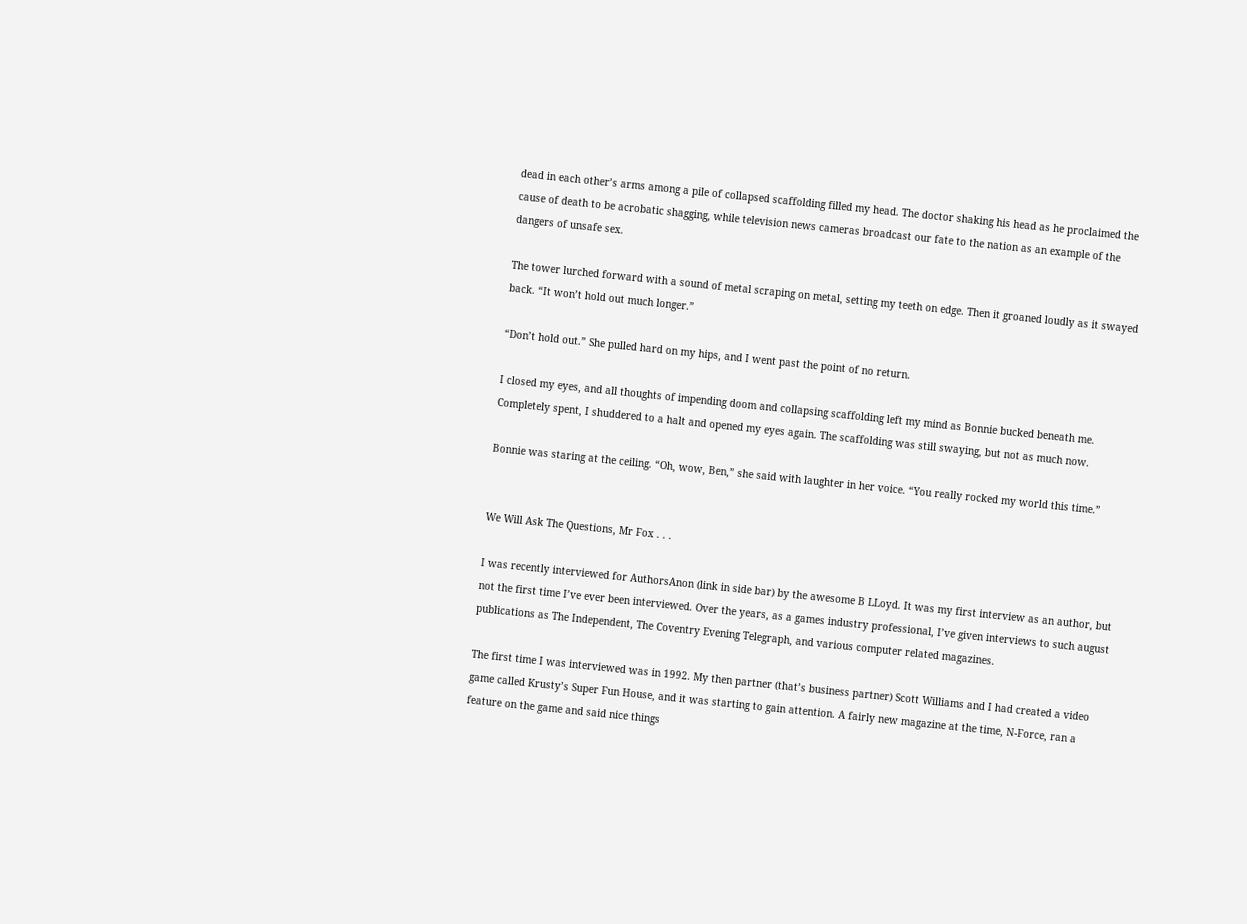dead in each other’s arms among a pile of collapsed scaffolding filled my head. The doctor shaking his head as he proclaimed the cause of death to be acrobatic shagging, while television news cameras broadcast our fate to the nation as an example of the dangers of unsafe sex.

The tower lurched forward with a sound of metal scraping on metal, setting my teeth on edge. Then it groaned loudly as it swayed back. “It won’t hold out much longer.”

“Don’t hold out.” She pulled hard on my hips, and I went past the point of no return.

I closed my eyes, and all thoughts of impending doom and collapsing scaffolding left my mind as Bonnie bucked beneath me. Completely spent, I shuddered to a halt and opened my eyes again. The scaffolding was still swaying, but not as much now.

Bonnie was staring at the ceiling. “Oh, wow, Ben,” she said with laughter in her voice. “You really rocked my world this time.”


We Will Ask The Questions, Mr Fox . . .

I was recently interviewed for AuthorsAnon (link in side bar) by the awesome B LLoyd. It was my first interview as an author, but not the first time I’ve ever been interviewed. Over the years, as a games industry professional, I’ve given interviews to such august publications as The Independent, The Coventry Evening Telegraph, and various computer related magazines.

The first time I was interviewed was in 1992. My then partner (that’s business partner) Scott Williams and I had created a video game called Krusty’s Super Fun House, and it was starting to gain attention. A fairly new magazine at the time, N-Force, ran a feature on the game and said nice things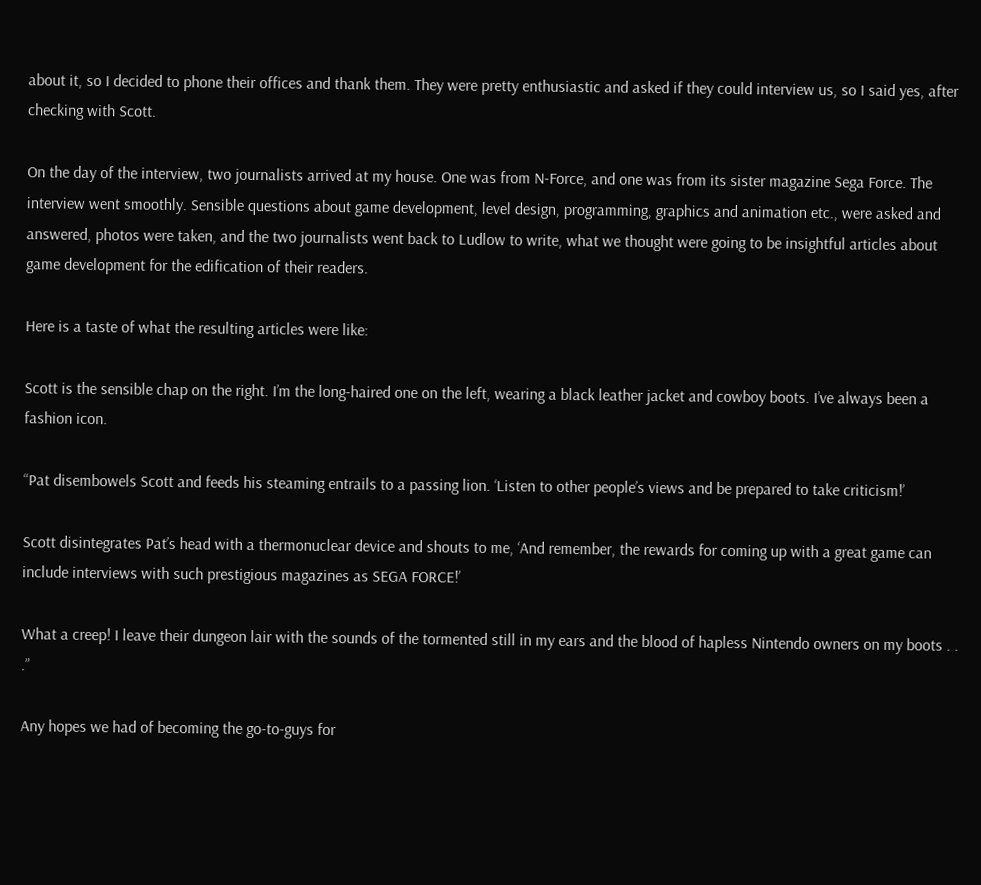about it, so I decided to phone their offices and thank them. They were pretty enthusiastic and asked if they could interview us, so I said yes, after checking with Scott.

On the day of the interview, two journalists arrived at my house. One was from N-Force, and one was from its sister magazine Sega Force. The interview went smoothly. Sensible questions about game development, level design, programming, graphics and animation etc., were asked and answered, photos were taken, and the two journalists went back to Ludlow to write, what we thought were going to be insightful articles about game development for the edification of their readers.

Here is a taste of what the resulting articles were like:

Scott is the sensible chap on the right. I’m the long-haired one on the left, wearing a black leather jacket and cowboy boots. I’ve always been a fashion icon.

“Pat disembowels Scott and feeds his steaming entrails to a passing lion. ‘Listen to other people’s views and be prepared to take criticism!’

Scott disintegrates Pat’s head with a thermonuclear device and shouts to me, ‘And remember, the rewards for coming up with a great game can include interviews with such prestigious magazines as SEGA FORCE!’

What a creep! I leave their dungeon lair with the sounds of the tormented still in my ears and the blood of hapless Nintendo owners on my boots . . .”

Any hopes we had of becoming the go-to-guys for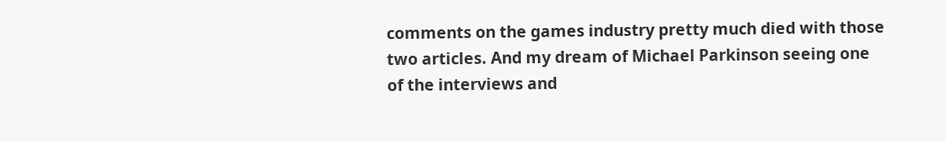comments on the games industry pretty much died with those two articles. And my dream of Michael Parkinson seeing one of the interviews and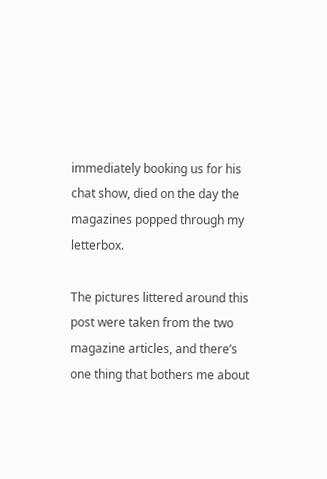immediately booking us for his chat show, died on the day the magazines popped through my letterbox.

The pictures littered around this post were taken from the two magazine articles, and there’s one thing that bothers me about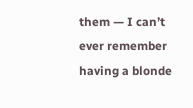them — I can’t ever remember having a blonde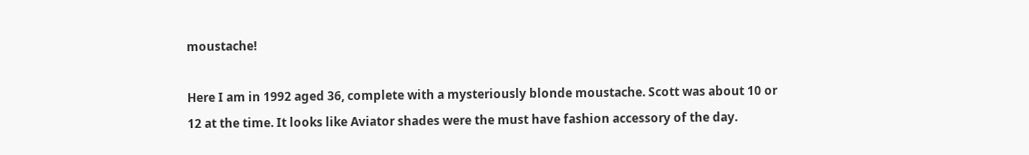moustache!

Here I am in 1992 aged 36, complete with a mysteriously blonde moustache. Scott was about 10 or 12 at the time. It looks like Aviator shades were the must have fashion accessory of the day.